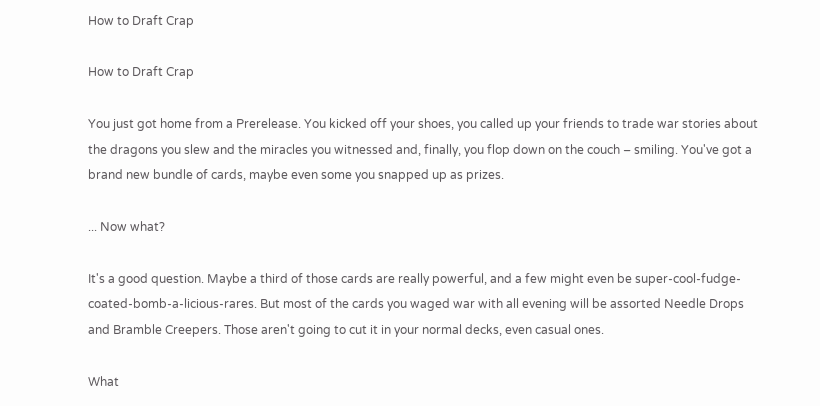How to Draft Crap

How to Draft Crap

You just got home from a Prerelease. You kicked off your shoes, you called up your friends to trade war stories about the dragons you slew and the miracles you witnessed and, finally, you flop down on the couch – smiling. You've got a brand new bundle of cards, maybe even some you snapped up as prizes.

... Now what?

It's a good question. Maybe a third of those cards are really powerful, and a few might even be super-cool-fudge-coated-bomb-a-licious-rares. But most of the cards you waged war with all evening will be assorted Needle Drops and Bramble Creepers. Those aren't going to cut it in your normal decks, even casual ones.

What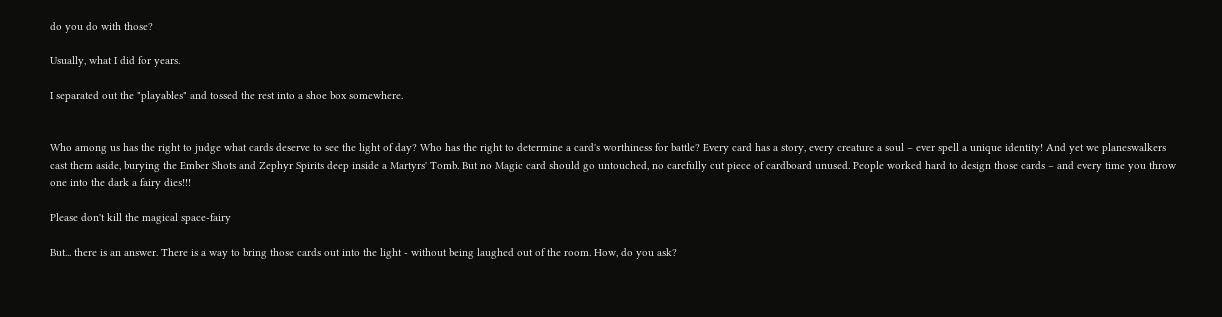do you do with those?

Usually, what I did for years.

I separated out the "playables" and tossed the rest into a shoe box somewhere.


Who among us has the right to judge what cards deserve to see the light of day? Who has the right to determine a card's worthiness for battle? Every card has a story, every creature a soul – ever spell a unique identity! And yet we planeswalkers cast them aside, burying the Ember Shots and Zephyr Spirits deep inside a Martyrs' Tomb. But no Magic card should go untouched, no carefully cut piece of cardboard unused. People worked hard to design those cards – and every time you throw one into the dark a fairy dies!!!

Please don't kill the magical space-fairy

But... there is an answer. There is a way to bring those cards out into the light - without being laughed out of the room. How, do you ask?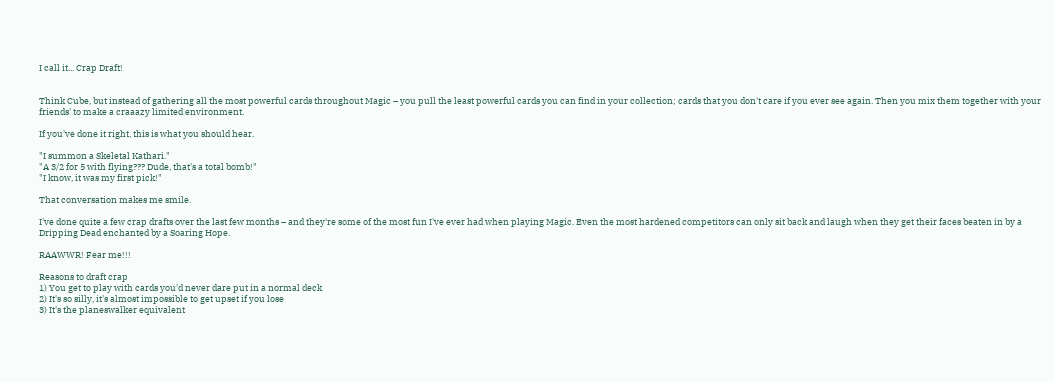I call it... Crap Draft!


Think Cube, but instead of gathering all the most powerful cards throughout Magic – you pull the least powerful cards you can find in your collection; cards that you don't care if you ever see again. Then you mix them together with your friends' to make a craaazy limited environment.

If you've done it right, this is what you should hear.

"I summon a Skeletal Kathari."
"A 3/2 for 5 with flying??? Dude, that's a total bomb!"
"I know, it was my first pick!"

That conversation makes me smile.

I've done quite a few crap drafts over the last few months – and they're some of the most fun I've ever had when playing Magic. Even the most hardened competitors can only sit back and laugh when they get their faces beaten in by a Dripping Dead enchanted by a Soaring Hope.

RAAWWR! Fear me!!!

Reasons to draft crap
1) You get to play with cards you'd never dare put in a normal deck
2) It's so silly, it's almost impossible to get upset if you lose
3) It's the planeswalker equivalent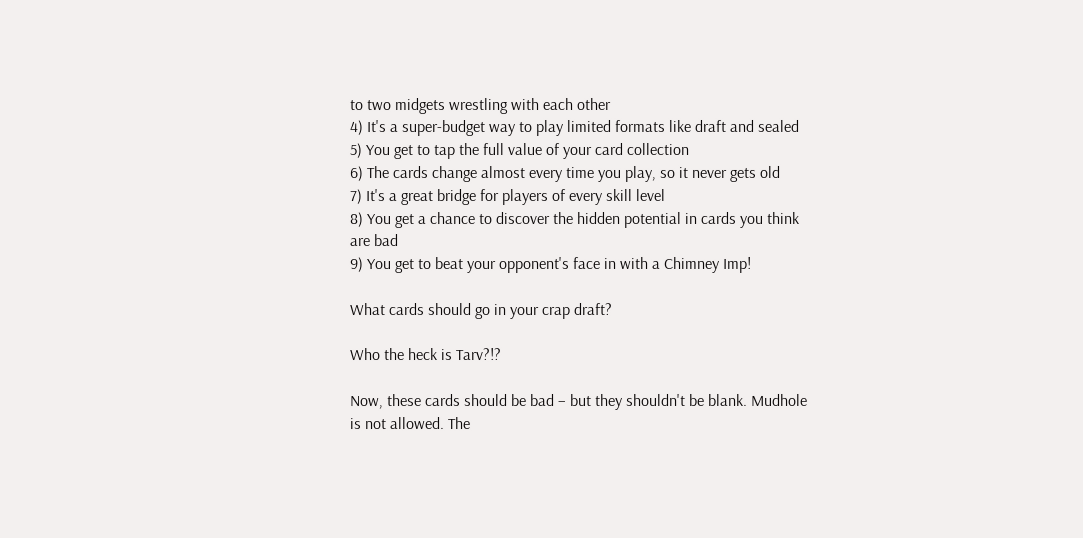to two midgets wrestling with each other
4) It's a super-budget way to play limited formats like draft and sealed
5) You get to tap the full value of your card collection
6) The cards change almost every time you play, so it never gets old
7) It's a great bridge for players of every skill level
8) You get a chance to discover the hidden potential in cards you think are bad
9) You get to beat your opponent's face in with a Chimney Imp!

What cards should go in your crap draft?

Who the heck is Tarv?!?

Now, these cards should be bad – but they shouldn't be blank. Mudhole is not allowed. The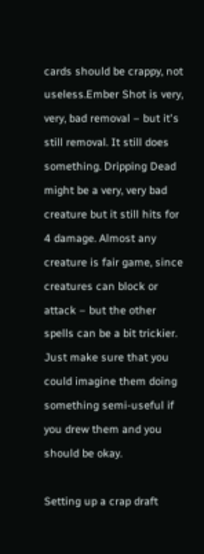cards should be crappy, not useless.Ember Shot is very, very, bad removal – but it's still removal. It still does something. Dripping Dead might be a very, very bad creature but it still hits for 4 damage. Almost any creature is fair game, since creatures can block or attack – but the other spells can be a bit trickier. Just make sure that you could imagine them doing something semi-useful if you drew them and you should be okay.

Setting up a crap draft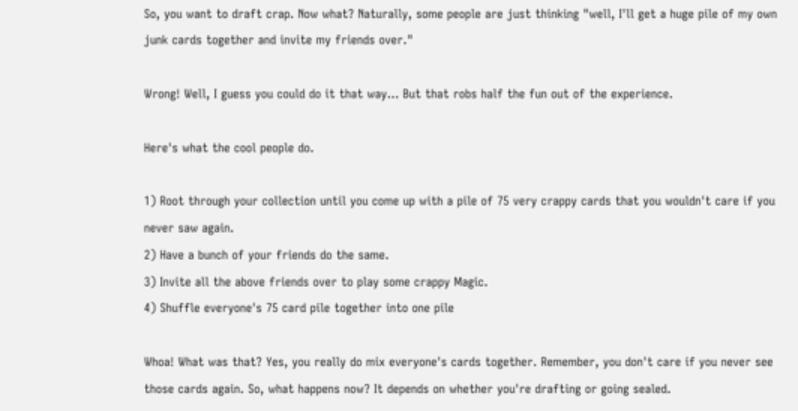So, you want to draft crap. Now what? Naturally, some people are just thinking "well, I'll get a huge pile of my own junk cards together and invite my friends over."

Wrong! Well, I guess you could do it that way... But that robs half the fun out of the experience.

Here's what the cool people do.

1) Root through your collection until you come up with a pile of 75 very crappy cards that you wouldn't care if you never saw again.
2) Have a bunch of your friends do the same.
3) Invite all the above friends over to play some crappy Magic.
4) Shuffle everyone's 75 card pile together into one pile

Whoa! What was that? Yes, you really do mix everyone's cards together. Remember, you don't care if you never see those cards again. So, what happens now? It depends on whether you're drafting or going sealed.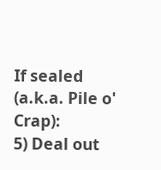If sealed (a.k.a. Pile o' Crap):
5) Deal out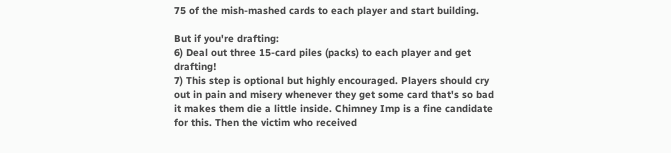75 of the mish-mashed cards to each player and start building.

But if you're drafting:
6) Deal out three 15-card piles (packs) to each player and get drafting!
7) This step is optional but highly encouraged. Players should cry out in pain and misery whenever they get some card that's so bad it makes them die a little inside. Chimney Imp is a fine candidate for this. Then the victim who received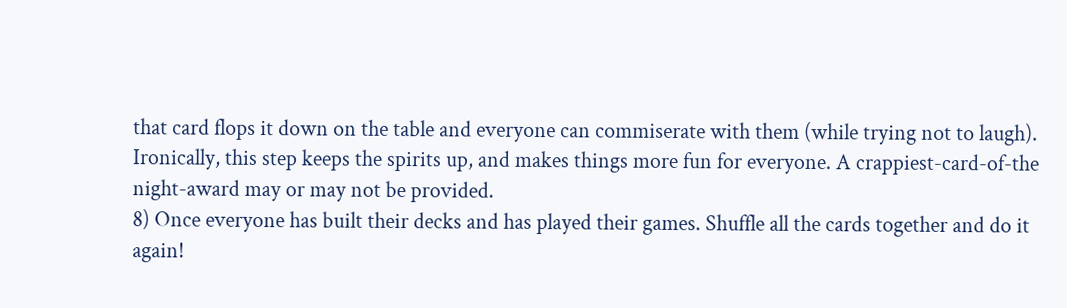that card flops it down on the table and everyone can commiserate with them (while trying not to laugh). Ironically, this step keeps the spirits up, and makes things more fun for everyone. A crappiest-card-of-the night-award may or may not be provided.
8) Once everyone has built their decks and has played their games. Shuffle all the cards together and do it again!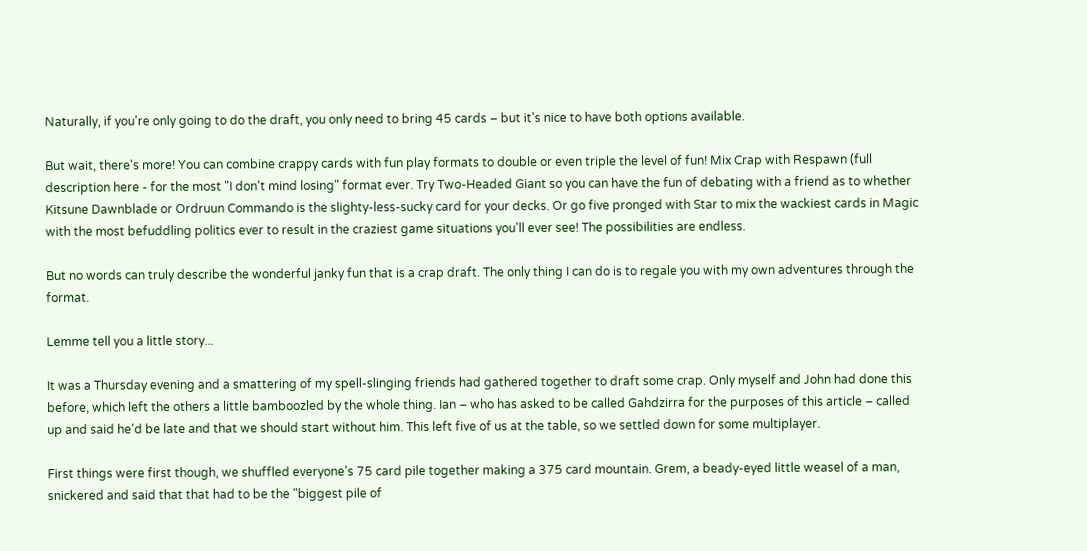Naturally, if you're only going to do the draft, you only need to bring 45 cards – but it's nice to have both options available.

But wait, there's more! You can combine crappy cards with fun play formats to double or even triple the level of fun! Mix Crap with Respawn (full description here - for the most "I don't mind losing" format ever. Try Two-Headed Giant so you can have the fun of debating with a friend as to whether Kitsune Dawnblade or Ordruun Commando is the slighty-less-sucky card for your decks. Or go five pronged with Star to mix the wackiest cards in Magic with the most befuddling politics ever to result in the craziest game situations you'll ever see! The possibilities are endless.

But no words can truly describe the wonderful janky fun that is a crap draft. The only thing I can do is to regale you with my own adventures through the format.

Lemme tell you a little story...

It was a Thursday evening and a smattering of my spell-slinging friends had gathered together to draft some crap. Only myself and John had done this before, which left the others a little bamboozled by the whole thing. Ian – who has asked to be called Gahdzirra for the purposes of this article – called up and said he'd be late and that we should start without him. This left five of us at the table, so we settled down for some multiplayer.

First things were first though, we shuffled everyone's 75 card pile together making a 375 card mountain. Grem, a beady-eyed little weasel of a man, snickered and said that that had to be the "biggest pile of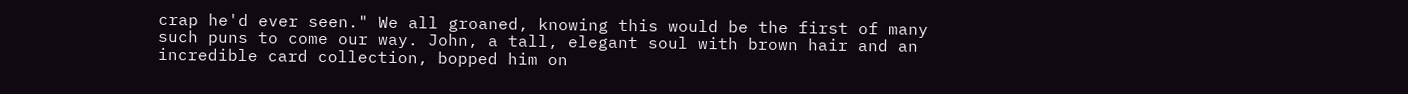crap he'd ever seen." We all groaned, knowing this would be the first of many such puns to come our way. John, a tall, elegant soul with brown hair and an incredible card collection, bopped him on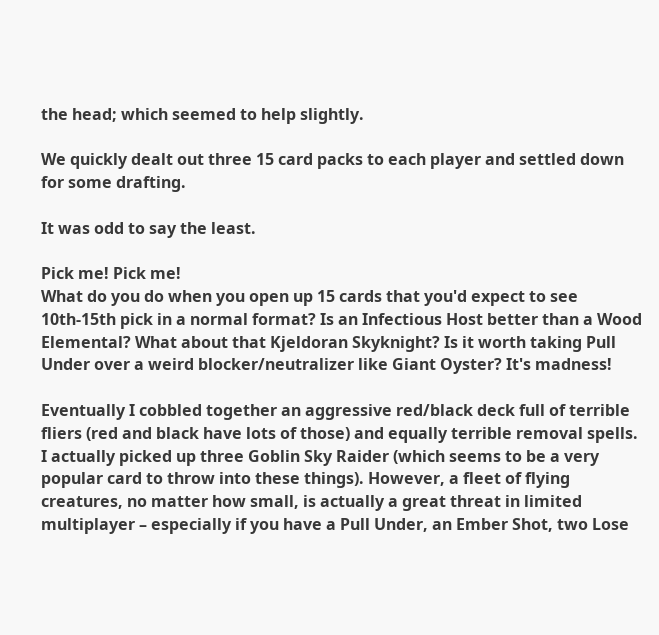the head; which seemed to help slightly.

We quickly dealt out three 15 card packs to each player and settled down for some drafting.

It was odd to say the least.

Pick me! Pick me!
What do you do when you open up 15 cards that you'd expect to see 10th-15th pick in a normal format? Is an Infectious Host better than a Wood Elemental? What about that Kjeldoran Skyknight? Is it worth taking Pull Under over a weird blocker/neutralizer like Giant Oyster? It's madness!

Eventually I cobbled together an aggressive red/black deck full of terrible fliers (red and black have lots of those) and equally terrible removal spells. I actually picked up three Goblin Sky Raider (which seems to be a very popular card to throw into these things). However, a fleet of flying creatures, no matter how small, is actually a great threat in limited multiplayer – especially if you have a Pull Under, an Ember Shot, two Lose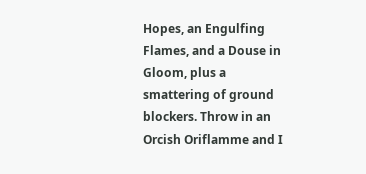Hopes, an Engulfing Flames, and a Douse in Gloom, plus a smattering of ground blockers. Throw in an Orcish Oriflamme and I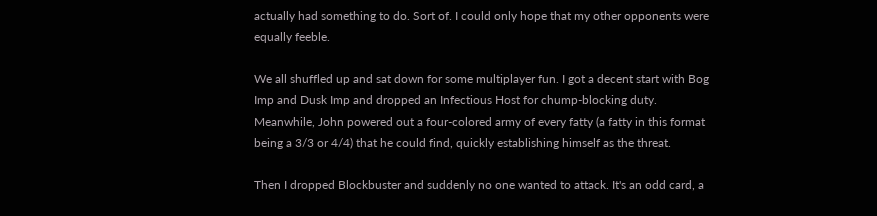actually had something to do. Sort of. I could only hope that my other opponents were equally feeble.

We all shuffled up and sat down for some multiplayer fun. I got a decent start with Bog Imp and Dusk Imp and dropped an Infectious Host for chump-blocking duty. Meanwhile, John powered out a four-colored army of every fatty (a fatty in this format being a 3/3 or 4/4) that he could find, quickly establishing himself as the threat.

Then I dropped Blockbuster and suddenly no one wanted to attack. It's an odd card, a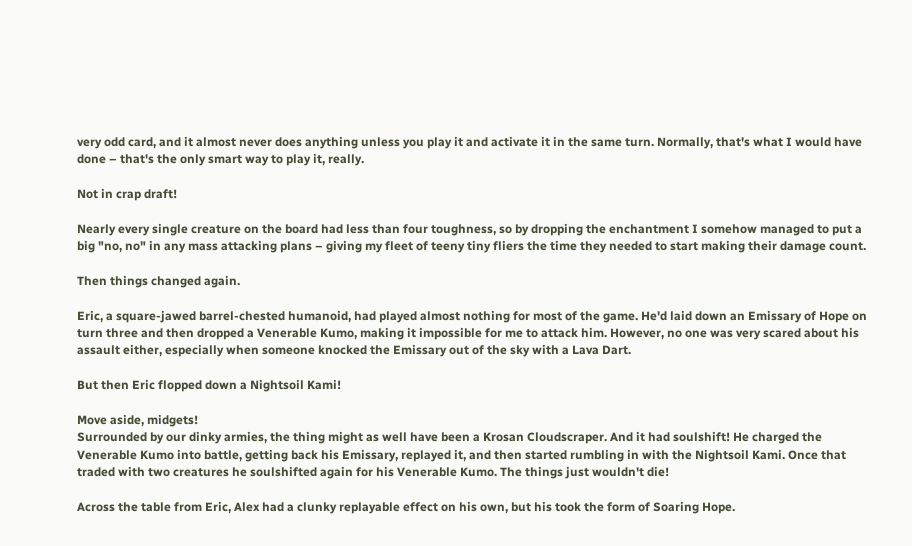very odd card, and it almost never does anything unless you play it and activate it in the same turn. Normally, that's what I would have done – that's the only smart way to play it, really.

Not in crap draft!

Nearly every single creature on the board had less than four toughness, so by dropping the enchantment I somehow managed to put a big "no, no" in any mass attacking plans – giving my fleet of teeny tiny fliers the time they needed to start making their damage count.

Then things changed again.

Eric, a square-jawed barrel-chested humanoid, had played almost nothing for most of the game. He'd laid down an Emissary of Hope on turn three and then dropped a Venerable Kumo, making it impossible for me to attack him. However, no one was very scared about his assault either, especially when someone knocked the Emissary out of the sky with a Lava Dart.

But then Eric flopped down a Nightsoil Kami!

Move aside, midgets!
Surrounded by our dinky armies, the thing might as well have been a Krosan Cloudscraper. And it had soulshift! He charged the Venerable Kumo into battle, getting back his Emissary, replayed it, and then started rumbling in with the Nightsoil Kami. Once that traded with two creatures he soulshifted again for his Venerable Kumo. The things just wouldn't die!

Across the table from Eric, Alex had a clunky replayable effect on his own, but his took the form of Soaring Hope.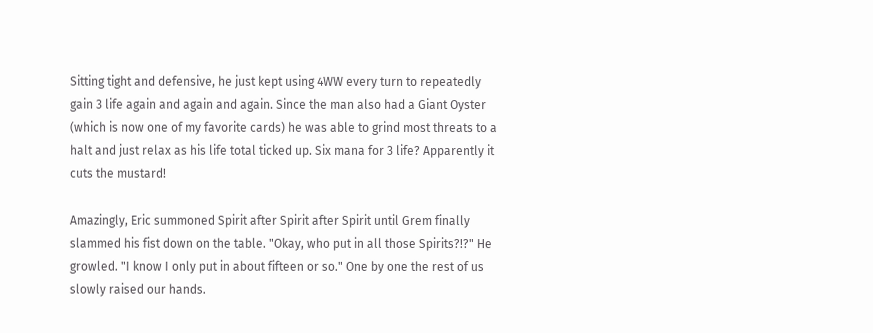Sitting tight and defensive, he just kept using 4WW every turn to repeatedly gain 3 life again and again and again. Since the man also had a Giant Oyster (which is now one of my favorite cards) he was able to grind most threats to a halt and just relax as his life total ticked up. Six mana for 3 life? Apparently it cuts the mustard!

Amazingly, Eric summoned Spirit after Spirit after Spirit until Grem finally slammed his fist down on the table. "Okay, who put in all those Spirits?!?" He growled. "I know I only put in about fifteen or so." One by one the rest of us slowly raised our hands.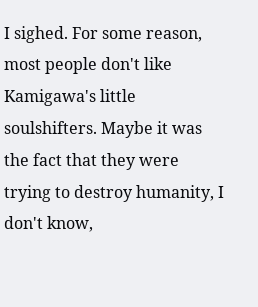I sighed. For some reason, most people don't like Kamigawa's little soulshifters. Maybe it was the fact that they were trying to destroy humanity, I don't know,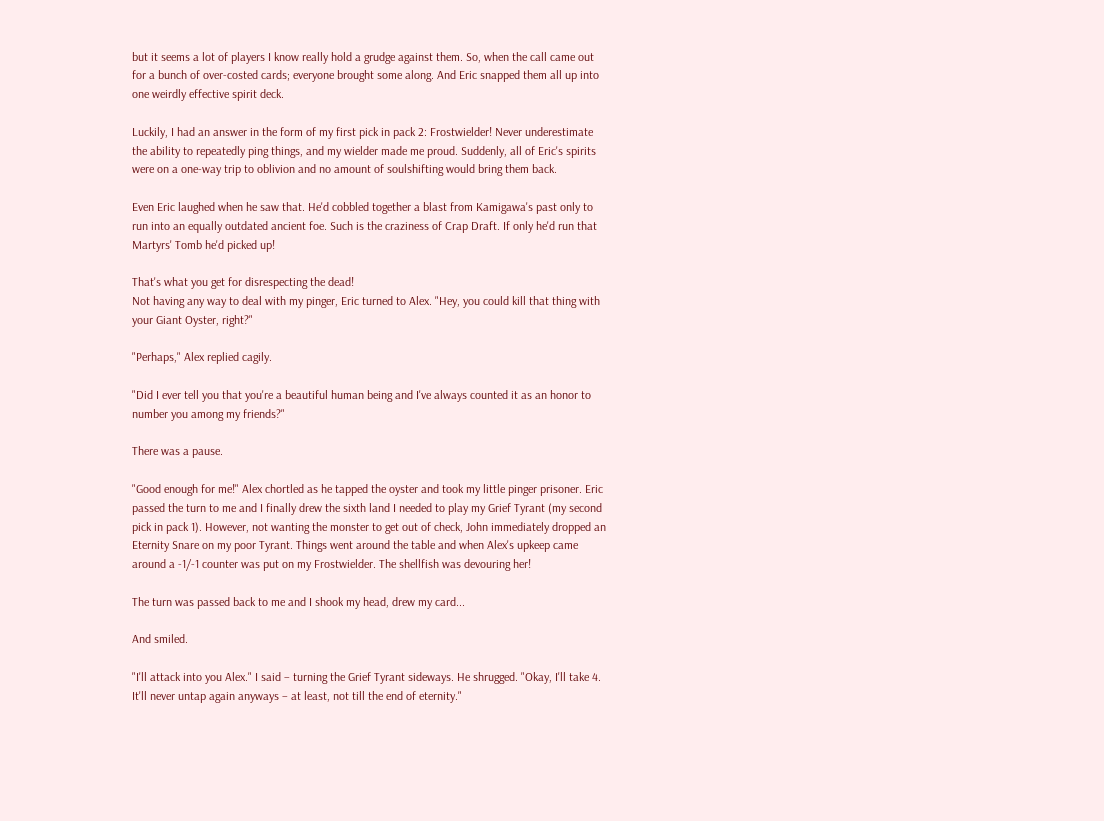but it seems a lot of players I know really hold a grudge against them. So, when the call came out for a bunch of over-costed cards; everyone brought some along. And Eric snapped them all up into one weirdly effective spirit deck.

Luckily, I had an answer in the form of my first pick in pack 2: Frostwielder! Never underestimate the ability to repeatedly ping things, and my wielder made me proud. Suddenly, all of Eric's spirits were on a one-way trip to oblivion and no amount of soulshifting would bring them back.

Even Eric laughed when he saw that. He'd cobbled together a blast from Kamigawa's past only to run into an equally outdated ancient foe. Such is the craziness of Crap Draft. If only he'd run that Martyrs' Tomb he'd picked up!

That's what you get for disrespecting the dead!
Not having any way to deal with my pinger, Eric turned to Alex. "Hey, you could kill that thing with your Giant Oyster, right?"

"Perhaps," Alex replied cagily.

"Did I ever tell you that you're a beautiful human being and I've always counted it as an honor to number you among my friends?"

There was a pause.

"Good enough for me!" Alex chortled as he tapped the oyster and took my little pinger prisoner. Eric passed the turn to me and I finally drew the sixth land I needed to play my Grief Tyrant (my second pick in pack 1). However, not wanting the monster to get out of check, John immediately dropped an Eternity Snare on my poor Tyrant. Things went around the table and when Alex's upkeep came around a -1/-1 counter was put on my Frostwielder. The shellfish was devouring her!

The turn was passed back to me and I shook my head, drew my card...

And smiled.

"I'll attack into you Alex." I said – turning the Grief Tyrant sideways. He shrugged. "Okay, I'll take 4. It'll never untap again anyways – at least, not till the end of eternity."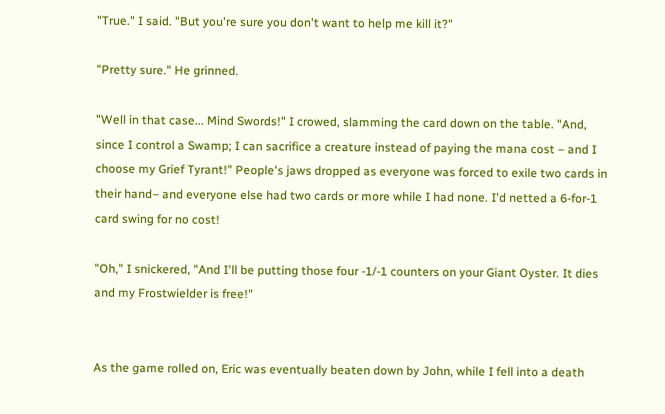"True." I said. "But you're sure you don't want to help me kill it?"

"Pretty sure." He grinned.

"Well in that case... Mind Swords!" I crowed, slamming the card down on the table. "And, since I control a Swamp; I can sacrifice a creature instead of paying the mana cost – and I choose my Grief Tyrant!" People's jaws dropped as everyone was forced to exile two cards in their hand– and everyone else had two cards or more while I had none. I'd netted a 6-for-1 card swing for no cost!

"Oh," I snickered, "And I'll be putting those four -1/-1 counters on your Giant Oyster. It dies and my Frostwielder is free!"


As the game rolled on, Eric was eventually beaten down by John, while I fell into a death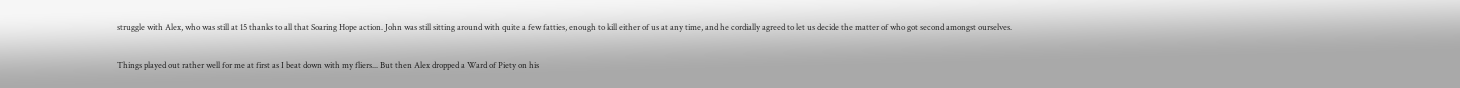struggle with Alex, who was still at 15 thanks to all that Soaring Hope action. John was still sitting around with quite a few fatties, enough to kill either of us at any time, and he cordially agreed to let us decide the matter of who got second amongst ourselves.

Things played out rather well for me at first as I beat down with my fliers... But then Alex dropped a Ward of Piety on his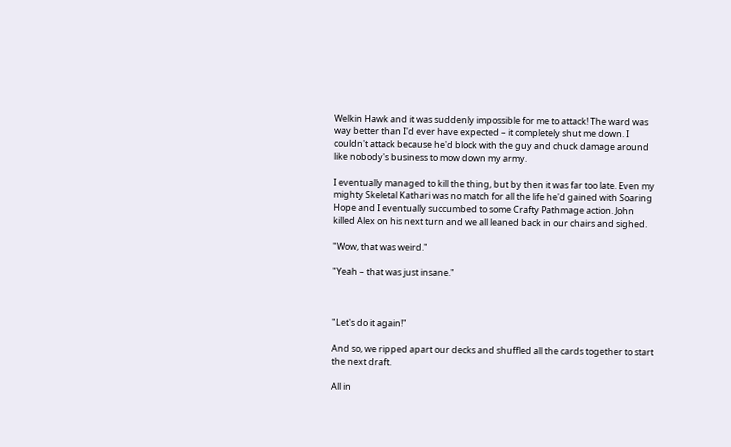Welkin Hawk and it was suddenly impossible for me to attack! The ward was way better than I'd ever have expected – it completely shut me down. I couldn't attack because he'd block with the guy and chuck damage around like nobody's business to mow down my army.

I eventually managed to kill the thing, but by then it was far too late. Even my mighty Skeletal Kathari was no match for all the life he'd gained with Soaring Hope and I eventually succumbed to some Crafty Pathmage action. John killed Alex on his next turn and we all leaned back in our chairs and sighed.

"Wow, that was weird."

"Yeah – that was just insane."



"Let's do it again!"

And so, we ripped apart our decks and shuffled all the cards together to start the next draft.

All in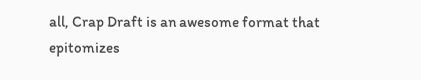all, Crap Draft is an awesome format that epitomizes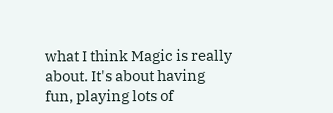what I think Magic is really about. It's about having fun, playing lots of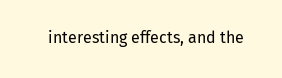interesting effects, and the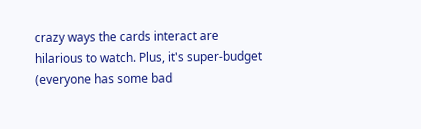crazy ways the cards interact are hilarious to watch. Plus, it's super-budget (everyone has some bad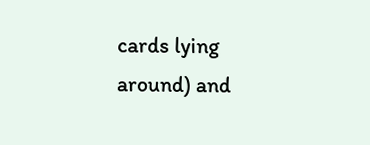cards lying around) and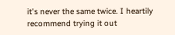it's never the same twice. I heartily recommend trying it out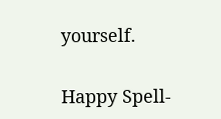yourself.

Happy Spell-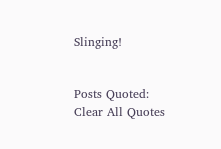Slinging!


Posts Quoted:
Clear All Quotes